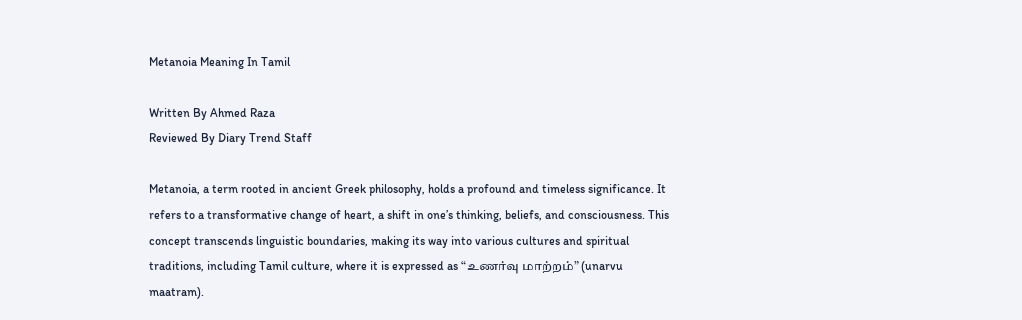Metanoia Meaning In Tamil

Written By Ahmed Raza
Reviewed By Diary Trend Staff

Metanoia, a term rooted in ancient Greek philosophy, holds a profound and timeless significance. It refers to a transformative change of heart, a shift in one’s thinking, beliefs, and consciousness. This concept transcends linguistic boundaries, making its way into various cultures and spiritual traditions, including Tamil culture, where it is expressed as “உணர்வு மாற்றம்” (unarvu maatram).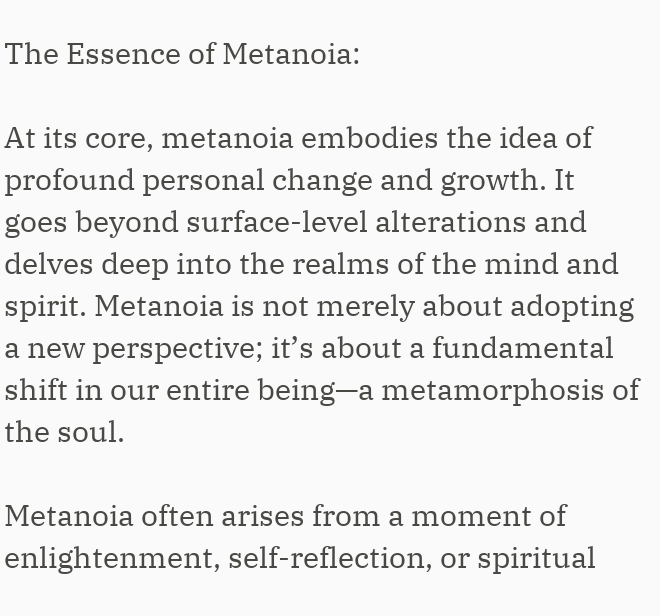The Essence of Metanoia:

At its core, metanoia embodies the idea of profound personal change and growth. It goes beyond surface-level alterations and delves deep into the realms of the mind and spirit. Metanoia is not merely about adopting a new perspective; it’s about a fundamental shift in our entire being—a metamorphosis of the soul.

Metanoia often arises from a moment of enlightenment, self-reflection, or spiritual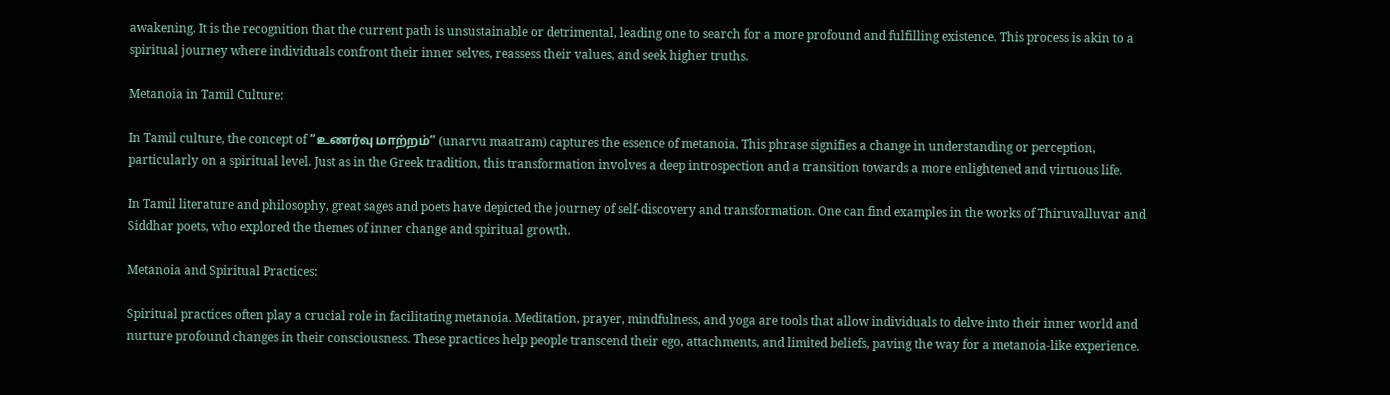awakening. It is the recognition that the current path is unsustainable or detrimental, leading one to search for a more profound and fulfilling existence. This process is akin to a spiritual journey where individuals confront their inner selves, reassess their values, and seek higher truths.

Metanoia in Tamil Culture:

In Tamil culture, the concept of “உணர்வு மாற்றம்” (unarvu maatram) captures the essence of metanoia. This phrase signifies a change in understanding or perception, particularly on a spiritual level. Just as in the Greek tradition, this transformation involves a deep introspection and a transition towards a more enlightened and virtuous life.

In Tamil literature and philosophy, great sages and poets have depicted the journey of self-discovery and transformation. One can find examples in the works of Thiruvalluvar and Siddhar poets, who explored the themes of inner change and spiritual growth.

Metanoia and Spiritual Practices:

Spiritual practices often play a crucial role in facilitating metanoia. Meditation, prayer, mindfulness, and yoga are tools that allow individuals to delve into their inner world and nurture profound changes in their consciousness. These practices help people transcend their ego, attachments, and limited beliefs, paving the way for a metanoia-like experience.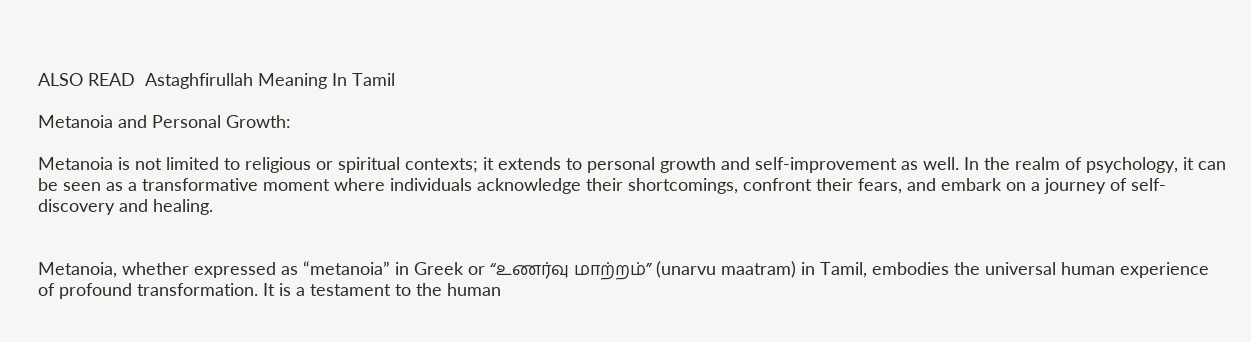ALSO READ  Astaghfirullah Meaning In Tamil

Metanoia and Personal Growth:

Metanoia is not limited to religious or spiritual contexts; it extends to personal growth and self-improvement as well. In the realm of psychology, it can be seen as a transformative moment where individuals acknowledge their shortcomings, confront their fears, and embark on a journey of self-discovery and healing.


Metanoia, whether expressed as “metanoia” in Greek or “உணர்வு மாற்றம்” (unarvu maatram) in Tamil, embodies the universal human experience of profound transformation. It is a testament to the human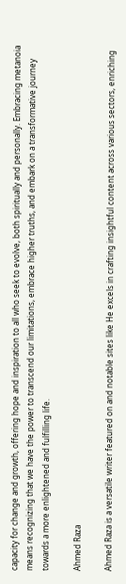capacity for change and growth, offering hope and inspiration to all who seek to evolve, both spiritually and personally. Embracing metanoia means recognizing that we have the power to transcend our limitations, embrace higher truths, and embark on a transformative journey towards a more enlightened and fulfilling life.

Ahmed Raza

Ahmed Raza is a versatile writer featured on and notable sites like He excels in crafting insightful content across various sectors, enriching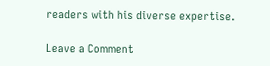readers with his diverse expertise.

Leave a Comment